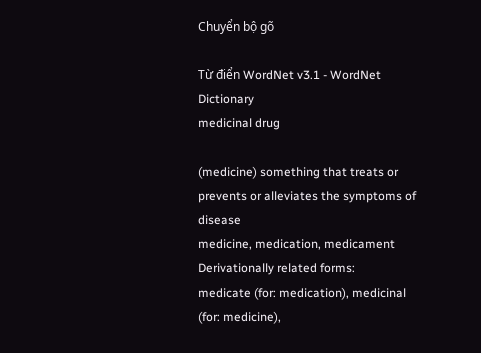Chuyển bộ gõ

Từ điển WordNet v3.1 - WordNet Dictionary
medicinal drug

(medicine) something that treats or prevents or alleviates the symptoms of disease
medicine, medication, medicament
Derivationally related forms:
medicate (for: medication), medicinal (for: medicine),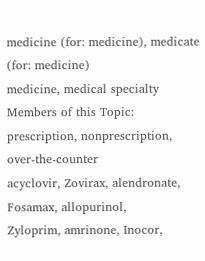medicine (for: medicine), medicate (for: medicine)
medicine, medical specialty
Members of this Topic:
prescription, nonprescription, over-the-counter
acyclovir, Zovirax, alendronate, Fosamax, allopurinol,
Zyloprim, amrinone, Inocor,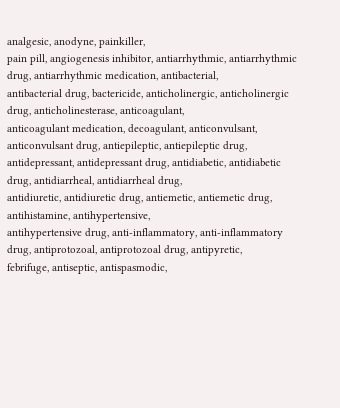analgesic, anodyne, painkiller,
pain pill, angiogenesis inhibitor, antiarrhythmic, antiarrhythmic drug, antiarrhythmic medication, antibacterial,
antibacterial drug, bactericide, anticholinergic, anticholinergic drug, anticholinesterase, anticoagulant,
anticoagulant medication, decoagulant, anticonvulsant, anticonvulsant drug, antiepileptic, antiepileptic drug,
antidepressant, antidepressant drug, antidiabetic, antidiabetic drug, antidiarrheal, antidiarrheal drug,
antidiuretic, antidiuretic drug, antiemetic, antiemetic drug, antihistamine, antihypertensive,
antihypertensive drug, anti-inflammatory, anti-inflammatory drug, antiprotozoal, antiprotozoal drug, antipyretic,
febrifuge, antiseptic, antispasmodic,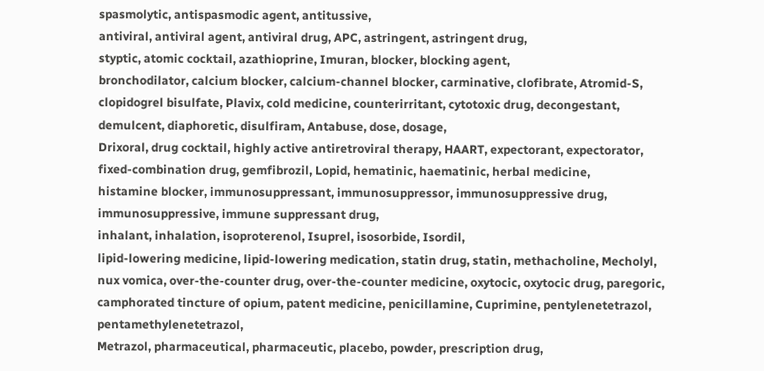spasmolytic, antispasmodic agent, antitussive,
antiviral, antiviral agent, antiviral drug, APC, astringent, astringent drug,
styptic, atomic cocktail, azathioprine, Imuran, blocker, blocking agent,
bronchodilator, calcium blocker, calcium-channel blocker, carminative, clofibrate, Atromid-S,
clopidogrel bisulfate, Plavix, cold medicine, counterirritant, cytotoxic drug, decongestant,
demulcent, diaphoretic, disulfiram, Antabuse, dose, dosage,
Drixoral, drug cocktail, highly active antiretroviral therapy, HAART, expectorant, expectorator,
fixed-combination drug, gemfibrozil, Lopid, hematinic, haematinic, herbal medicine,
histamine blocker, immunosuppressant, immunosuppressor, immunosuppressive drug, immunosuppressive, immune suppressant drug,
inhalant, inhalation, isoproterenol, Isuprel, isosorbide, Isordil,
lipid-lowering medicine, lipid-lowering medication, statin drug, statin, methacholine, Mecholyl,
nux vomica, over-the-counter drug, over-the-counter medicine, oxytocic, oxytocic drug, paregoric,
camphorated tincture of opium, patent medicine, penicillamine, Cuprimine, pentylenetetrazol, pentamethylenetetrazol,
Metrazol, pharmaceutical, pharmaceutic, placebo, powder, prescription drug,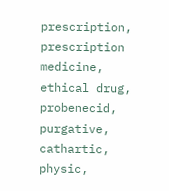prescription, prescription medicine, ethical drug, probenecid, purgative, cathartic,
physic,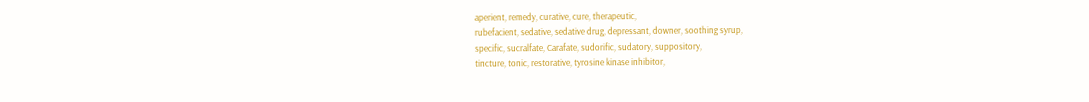aperient, remedy, curative, cure, therapeutic,
rubefacient, sedative, sedative drug, depressant, downer, soothing syrup,
specific, sucralfate, Carafate, sudorific, sudatory, suppository,
tincture, tonic, restorative, tyrosine kinase inhibitor,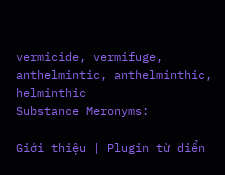vermicide, vermifuge,
anthelmintic, anthelminthic, helminthic
Substance Meronyms:

Giới thiệu | Plugin từ diển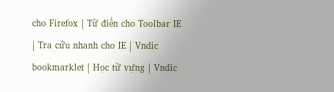cho Firefox | Từ điển cho Toolbar IE | Tra cứu nhanh cho IE | Vndic bookmarklet | Học từ vựng | Vndic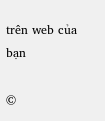trên web của bạn

©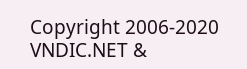Copyright 2006-2020 VNDIC.NET &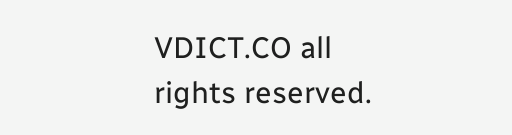VDICT.CO all rights reserved.